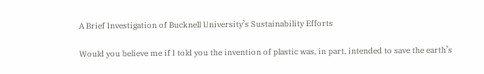A Brief Investigation of Bucknell University’s Sustainability Efforts

Would you believe me if I told you the invention of plastic was, in part, intended to save the earth’s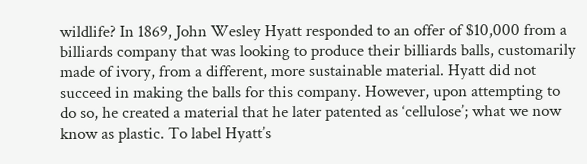wildlife? In 1869, John Wesley Hyatt responded to an offer of $10,000 from a billiards company that was looking to produce their billiards balls, customarily made of ivory, from a different, more sustainable material. Hyatt did not succeed in making the balls for this company. However, upon attempting to do so, he created a material that he later patented as ‘cellulose’; what we now know as plastic. To label Hyatt’s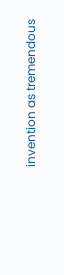invention as tremendous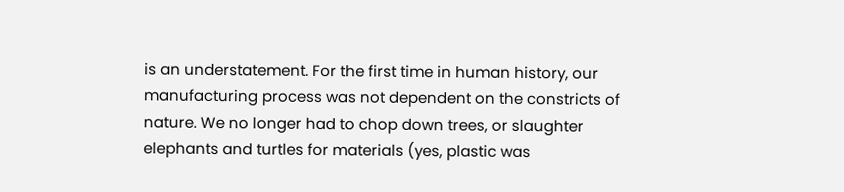is an understatement. For the first time in human history, our manufacturing process was not dependent on the constricts of nature. We no longer had to chop down trees, or slaughter elephants and turtles for materials (yes, plastic was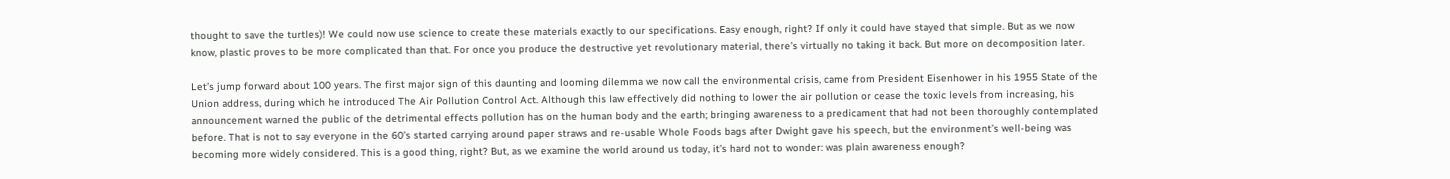thought to save the turtles)! We could now use science to create these materials exactly to our specifications. Easy enough, right? If only it could have stayed that simple. But as we now know, plastic proves to be more complicated than that. For once you produce the destructive yet revolutionary material, there’s virtually no taking it back. But more on decomposition later.

Let’s jump forward about 100 years. The first major sign of this daunting and looming dilemma we now call the environmental crisis, came from President Eisenhower in his 1955 State of the Union address, during which he introduced The Air Pollution Control Act. Although this law effectively did nothing to lower the air pollution or cease the toxic levels from increasing, his announcement warned the public of the detrimental effects pollution has on the human body and the earth; bringing awareness to a predicament that had not been thoroughly contemplated before. That is not to say everyone in the 60’s started carrying around paper straws and re-usable Whole Foods bags after Dwight gave his speech, but the environment’s well-being was becoming more widely considered. This is a good thing, right? But, as we examine the world around us today, it’s hard not to wonder: was plain awareness enough?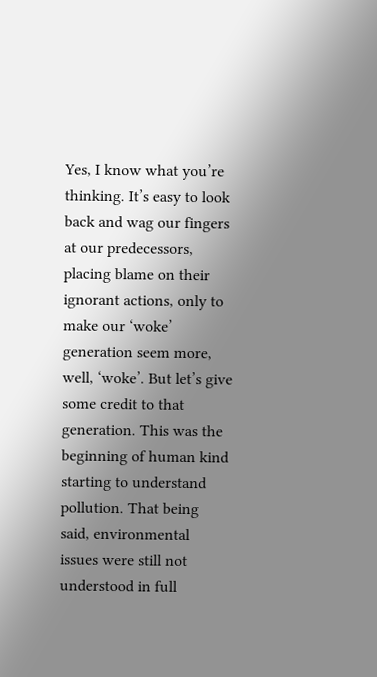Yes, I know what you’re thinking. It’s easy to look back and wag our fingers at our predecessors, placing blame on their ignorant actions, only to make our ‘woke’ generation seem more, well, ‘woke’. But let’s give some credit to that generation. This was the beginning of human kind starting to understand pollution. That being said, environmental issues were still not understood in full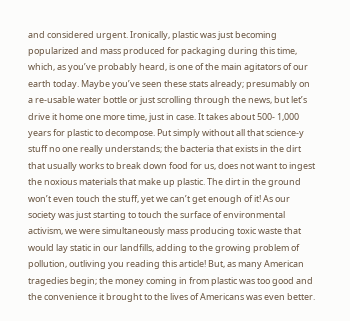and considered urgent. Ironically, plastic was just becoming popularized and mass produced for packaging during this time, which, as you’ve probably heard, is one of the main agitators of our earth today. Maybe you’ve seen these stats already; presumably on a re-usable water bottle or just scrolling through the news, but let’s drive it home one more time, just in case. It takes about 500- 1,000 years for plastic to decompose. Put simply without all that science-y stuff no one really understands; the bacteria that exists in the dirt that usually works to break down food for us, does not want to ingest the noxious materials that make up plastic. The dirt in the ground won’t even touch the stuff, yet we can’t get enough of it! As our society was just starting to touch the surface of environmental activism, we were simultaneously mass producing toxic waste that would lay static in our landfills, adding to the growing problem of pollution, outliving you reading this article! But, as many American tragedies begin; the money coming in from plastic was too good and the convenience it brought to the lives of Americans was even better.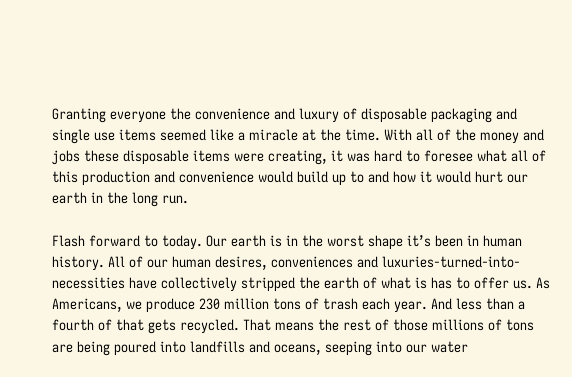Granting everyone the convenience and luxury of disposable packaging and single use items seemed like a miracle at the time. With all of the money and jobs these disposable items were creating, it was hard to foresee what all of this production and convenience would build up to and how it would hurt our earth in the long run.

Flash forward to today. Our earth is in the worst shape it’s been in human history. All of our human desires, conveniences and luxuries-turned-into-necessities have collectively stripped the earth of what is has to offer us. As Americans, we produce 230 million tons of trash each year. And less than a fourth of that gets recycled. That means the rest of those millions of tons are being poured into landfills and oceans, seeping into our water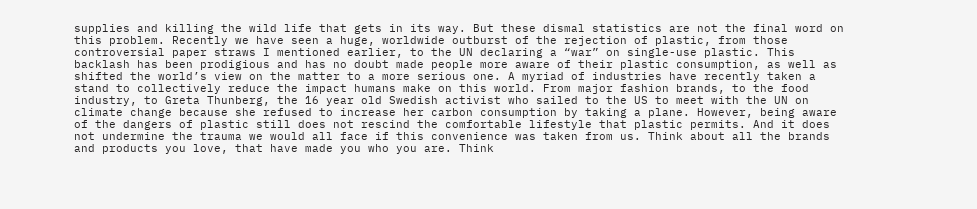supplies and killing the wild life that gets in its way. But these dismal statistics are not the final word on this problem. Recently we have seen a huge, worldwide outburst of the rejection of plastic, from those controversial paper straws I mentioned earlier, to the UN declaring a “war” on single-use plastic. This backlash has been prodigious and has no doubt made people more aware of their plastic consumption, as well as shifted the world’s view on the matter to a more serious one. A myriad of industries have recently taken a stand to collectively reduce the impact humans make on this world. From major fashion brands, to the food industry, to Greta Thunberg, the 16 year old Swedish activist who sailed to the US to meet with the UN on climate change because she refused to increase her carbon consumption by taking a plane. However, being aware of the dangers of plastic still does not rescind the comfortable lifestyle that plastic permits. And it does not undermine the trauma we would all face if this convenience was taken from us. Think about all the brands and products you love, that have made you who you are. Think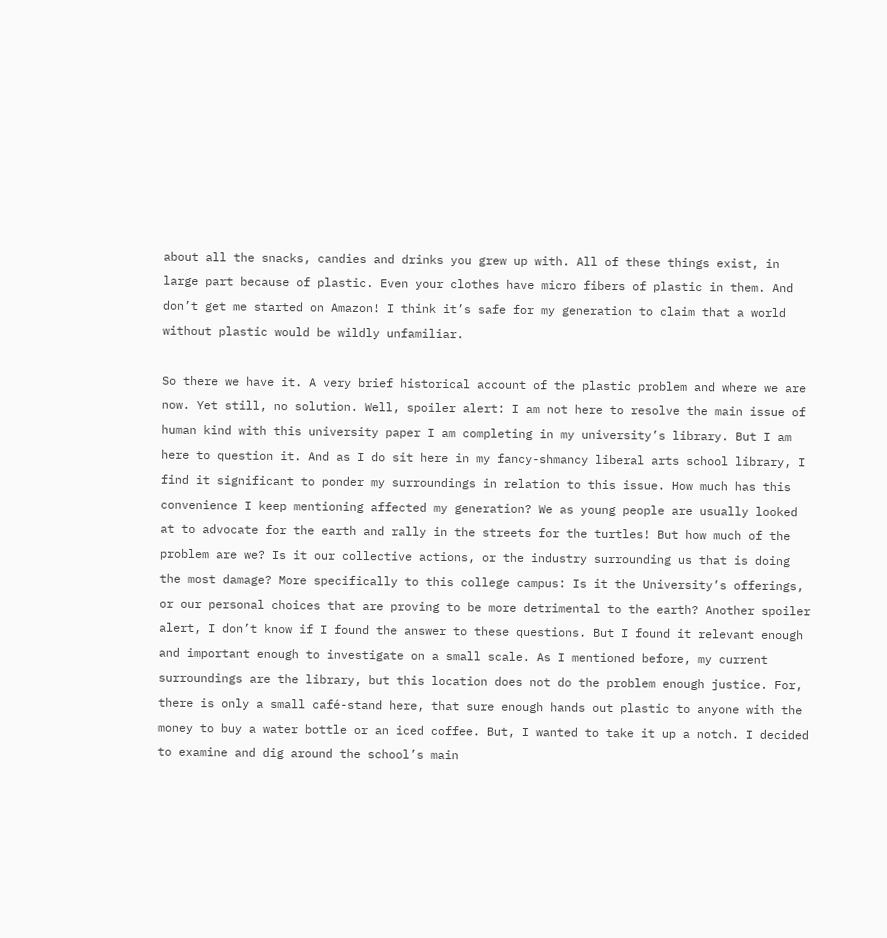about all the snacks, candies and drinks you grew up with. All of these things exist, in large part because of plastic. Even your clothes have micro fibers of plastic in them. And don’t get me started on Amazon! I think it’s safe for my generation to claim that a world without plastic would be wildly unfamiliar.

So there we have it. A very brief historical account of the plastic problem and where we are now. Yet still, no solution. Well, spoiler alert: I am not here to resolve the main issue of human kind with this university paper I am completing in my university’s library. But I am here to question it. And as I do sit here in my fancy-shmancy liberal arts school library, I find it significant to ponder my surroundings in relation to this issue. How much has this convenience I keep mentioning affected my generation? We as young people are usually looked at to advocate for the earth and rally in the streets for the turtles! But how much of the problem are we? Is it our collective actions, or the industry surrounding us that is doing the most damage? More specifically to this college campus: Is it the University’s offerings, or our personal choices that are proving to be more detrimental to the earth? Another spoiler alert, I don’t know if I found the answer to these questions. But I found it relevant enough and important enough to investigate on a small scale. As I mentioned before, my current surroundings are the library, but this location does not do the problem enough justice. For, there is only a small café-stand here, that sure enough hands out plastic to anyone with the money to buy a water bottle or an iced coffee. But, I wanted to take it up a notch. I decided to examine and dig around the school’s main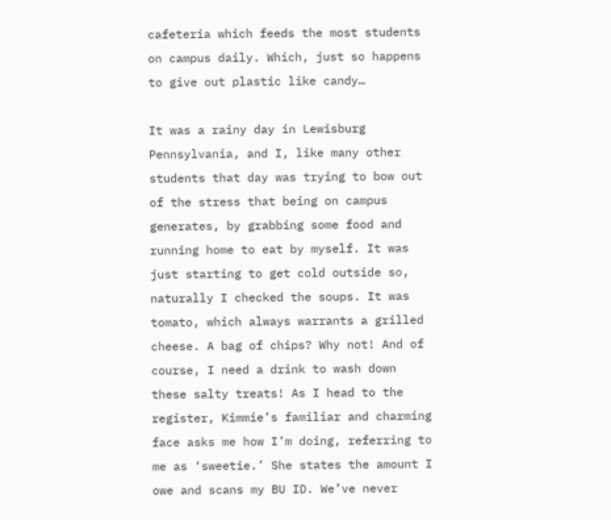cafeteria which feeds the most students on campus daily. Which, just so happens to give out plastic like candy…

It was a rainy day in Lewisburg Pennsylvania, and I, like many other students that day was trying to bow out of the stress that being on campus generates, by grabbing some food and running home to eat by myself. It was just starting to get cold outside so, naturally I checked the soups. It was tomato, which always warrants a grilled cheese. A bag of chips? Why not! And of course, I need a drink to wash down these salty treats! As I head to the register, Kimmie’s familiar and charming face asks me how I’m doing, referring to me as ‘sweetie.’ She states the amount I owe and scans my BU ID. We’ve never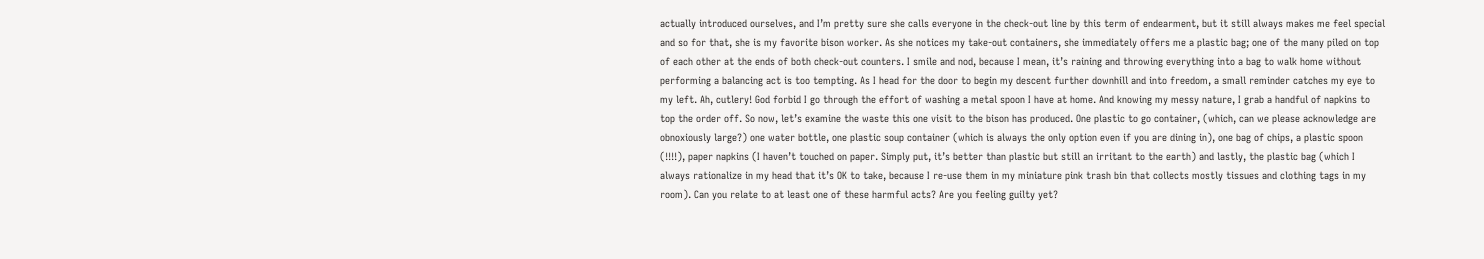actually introduced ourselves, and I’m pretty sure she calls everyone in the check-out line by this term of endearment, but it still always makes me feel special and so for that, she is my favorite bison worker. As she notices my take-out containers, she immediately offers me a plastic bag; one of the many piled on top of each other at the ends of both check-out counters. I smile and nod, because I mean, it’s raining and throwing everything into a bag to walk home without performing a balancing act is too tempting. As I head for the door to begin my descent further downhill and into freedom, a small reminder catches my eye to my left. Ah, cutlery! God forbid I go through the effort of washing a metal spoon I have at home. And knowing my messy nature, I grab a handful of napkins to top the order off. So now, let’s examine the waste this one visit to the bison has produced. One plastic to go container, (which, can we please acknowledge are obnoxiously large?) one water bottle, one plastic soup container (which is always the only option even if you are dining in), one bag of chips, a plastic spoon (!!!!), paper napkins (I haven’t touched on paper. Simply put, it’s better than plastic but still an irritant to the earth) and lastly, the plastic bag (which I always rationalize in my head that it’s OK to take, because I re-use them in my miniature pink trash bin that collects mostly tissues and clothing tags in my room). Can you relate to at least one of these harmful acts? Are you feeling guilty yet?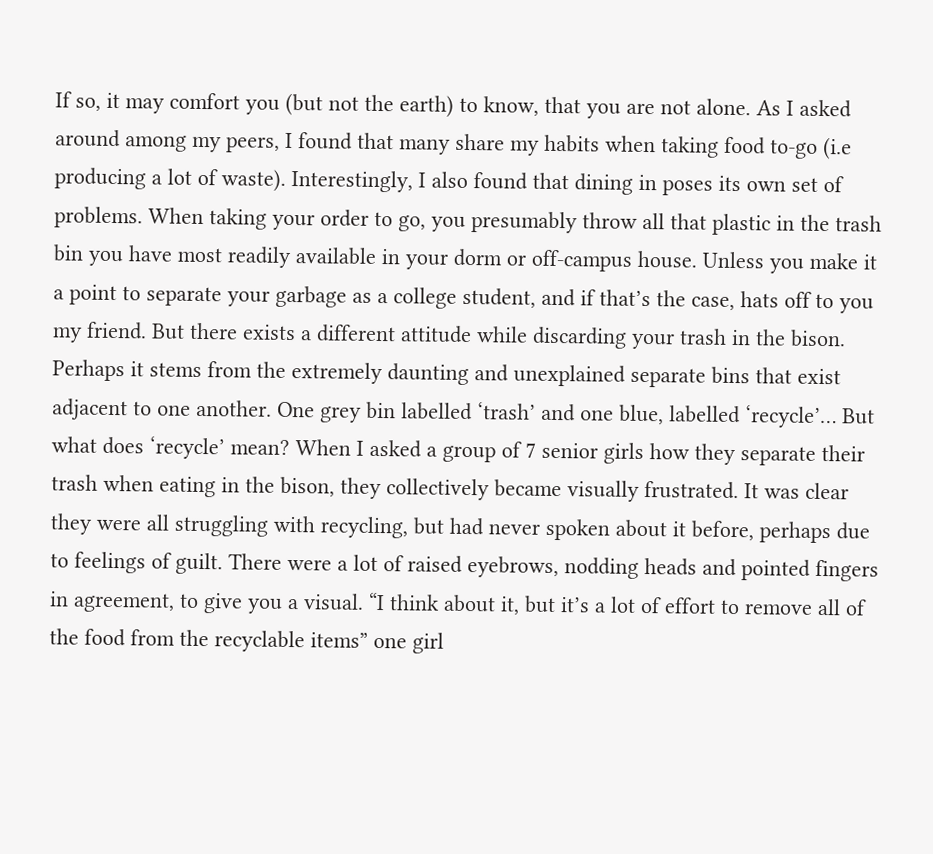If so, it may comfort you (but not the earth) to know, that you are not alone. As I asked around among my peers, I found that many share my habits when taking food to-go (i.e producing a lot of waste). Interestingly, I also found that dining in poses its own set of problems. When taking your order to go, you presumably throw all that plastic in the trash bin you have most readily available in your dorm or off-campus house. Unless you make it a point to separate your garbage as a college student, and if that’s the case, hats off to you my friend. But there exists a different attitude while discarding your trash in the bison. Perhaps it stems from the extremely daunting and unexplained separate bins that exist adjacent to one another. One grey bin labelled ‘trash’ and one blue, labelled ‘recycle’… But what does ‘recycle’ mean? When I asked a group of 7 senior girls how they separate their trash when eating in the bison, they collectively became visually frustrated. It was clear they were all struggling with recycling, but had never spoken about it before, perhaps due to feelings of guilt. There were a lot of raised eyebrows, nodding heads and pointed fingers in agreement, to give you a visual. “I think about it, but it’s a lot of effort to remove all of the food from the recyclable items” one girl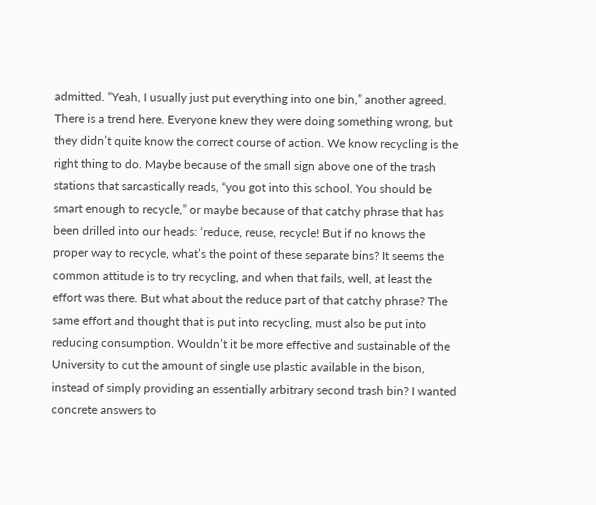admitted. “Yeah, I usually just put everything into one bin,” another agreed. There is a trend here. Everyone knew they were doing something wrong, but they didn’t quite know the correct course of action. We know recycling is the right thing to do. Maybe because of the small sign above one of the trash stations that sarcastically reads, “you got into this school. You should be smart enough to recycle,” or maybe because of that catchy phrase that has been drilled into our heads: ‘reduce, reuse, recycle! But if no knows the proper way to recycle, what’s the point of these separate bins? It seems the common attitude is to try recycling, and when that fails, well, at least the effort was there. But what about the reduce part of that catchy phrase? The same effort and thought that is put into recycling, must also be put into reducing consumption. Wouldn’t it be more effective and sustainable of the University to cut the amount of single use plastic available in the bison, instead of simply providing an essentially arbitrary second trash bin? I wanted concrete answers to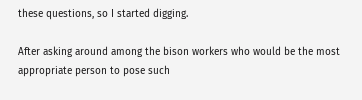these questions, so I started digging.

After asking around among the bison workers who would be the most appropriate person to pose such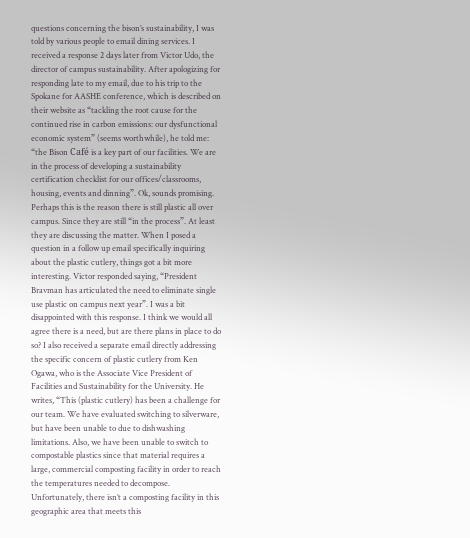questions concerning the bison’s sustainability, I was told by various people to email dining services. I received a response 2 days later from Victor Udo, the director of campus sustainability. After apologizing for responding late to my email, due to his trip to the Spokane for AASHE conference, which is described on their website as “tackling the root cause for the continued rise in carbon emissions: our dysfunctional economic system” (seems worthwhile), he told me: “the Bison Café is a key part of our facilities. We are in the process of developing a sustainability certification checklist for our offices/classrooms, housing, events and dinning”. Ok, sounds promising. Perhaps this is the reason there is still plastic all over campus. Since they are still “in the process”. At least they are discussing the matter. When I posed a question in a follow up email specifically inquiring about the plastic cutlery, things got a bit more interesting. Victor responded saying, “President Bravman has articulated the need to eliminate single use plastic on campus next year”. I was a bit disappointed with this response. I think we would all agree there is a need, but are there plans in place to do so? I also received a separate email directly addressing the specific concern of plastic cutlery from Ken Ogawa, who is the Associate Vice President of Facilities and Sustainability for the University. He writes, “This (plastic cutlery) has been a challenge for our team. We have evaluated switching to silverware, but have been unable to due to dishwashing limitations. Also, we have been unable to switch to compostable plastics since that material requires a large, commercial composting facility in order to reach the temperatures needed to decompose. Unfortunately, there isn’t a composting facility in this geographic area that meets this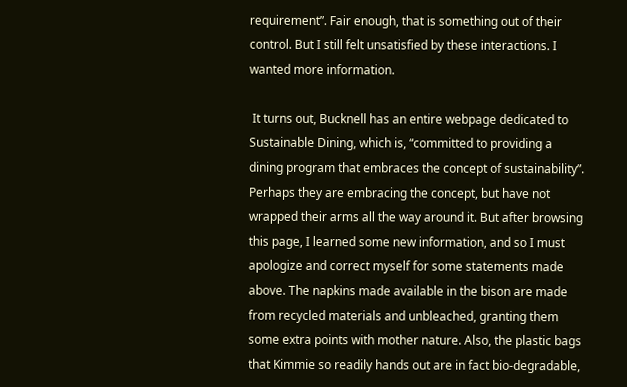requirement”. Fair enough, that is something out of their control. But I still felt unsatisfied by these interactions. I wanted more information.

 It turns out, Bucknell has an entire webpage dedicated to Sustainable Dining, which is, “committed to providing a dining program that embraces the concept of sustainability”. Perhaps they are embracing the concept, but have not wrapped their arms all the way around it. But after browsing this page, I learned some new information, and so I must apologize and correct myself for some statements made above. The napkins made available in the bison are made from recycled materials and unbleached, granting them some extra points with mother nature. Also, the plastic bags that Kimmie so readily hands out are in fact bio-degradable,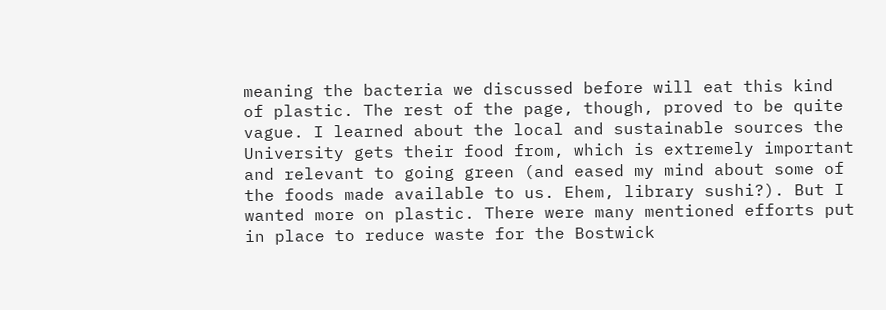meaning the bacteria we discussed before will eat this kind of plastic. The rest of the page, though, proved to be quite vague. I learned about the local and sustainable sources the University gets their food from, which is extremely important and relevant to going green (and eased my mind about some of the foods made available to us. Ehem, library sushi?). But I wanted more on plastic. There were many mentioned efforts put in place to reduce waste for the Bostwick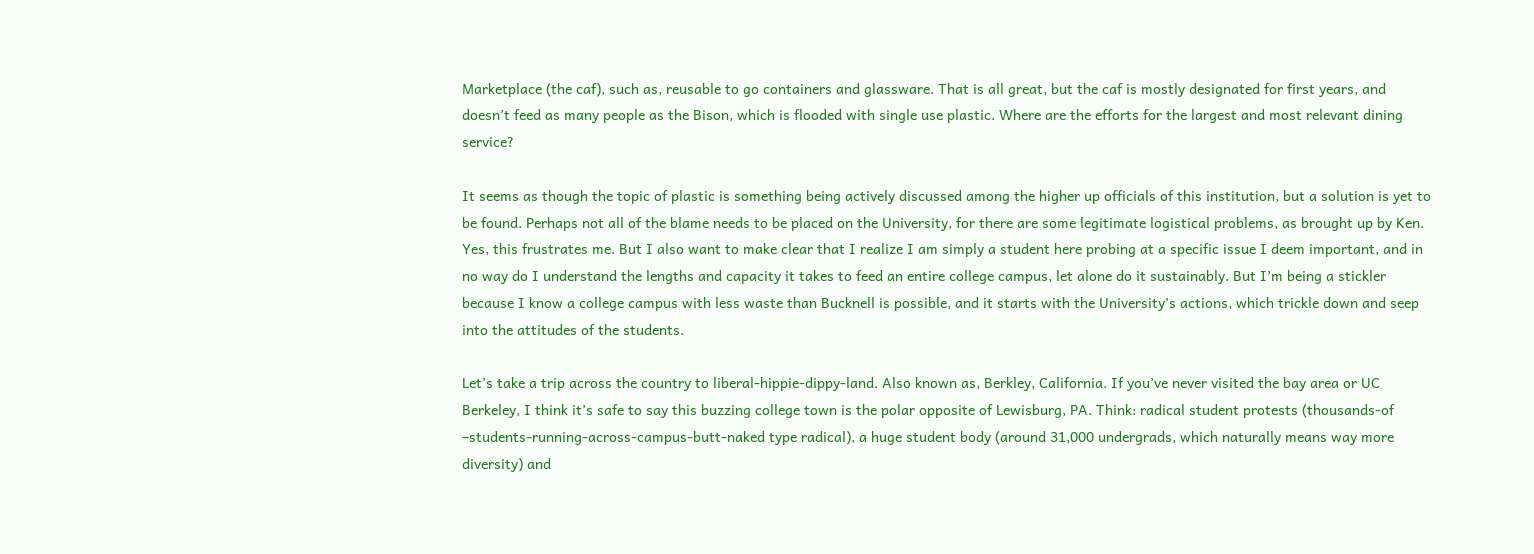Marketplace (the caf), such as, reusable to go containers and glassware. That is all great, but the caf is mostly designated for first years, and doesn’t feed as many people as the Bison, which is flooded with single use plastic. Where are the efforts for the largest and most relevant dining service?

It seems as though the topic of plastic is something being actively discussed among the higher up officials of this institution, but a solution is yet to be found. Perhaps not all of the blame needs to be placed on the University, for there are some legitimate logistical problems, as brought up by Ken. Yes, this frustrates me. But I also want to make clear that I realize I am simply a student here probing at a specific issue I deem important, and in no way do I understand the lengths and capacity it takes to feed an entire college campus, let alone do it sustainably. But I’m being a stickler because I know a college campus with less waste than Bucknell is possible, and it starts with the University’s actions, which trickle down and seep into the attitudes of the students.

Let’s take a trip across the country to liberal-hippie-dippy-land. Also known as, Berkley, California. If you’ve never visited the bay area or UC Berkeley, I think it’s safe to say this buzzing college town is the polar opposite of Lewisburg, PA. Think: radical student protests (thousands-of –students-running-across-campus-butt-naked type radical), a huge student body (around 31,000 undergrads, which naturally means way more diversity) and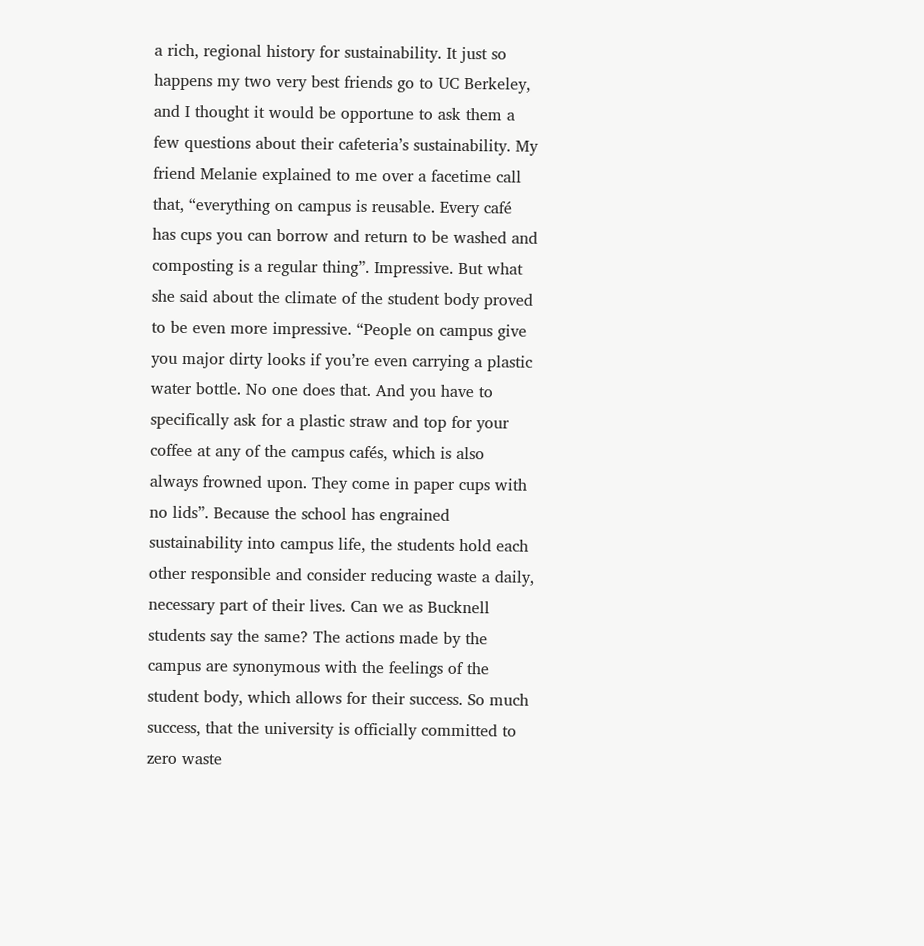a rich, regional history for sustainability. It just so happens my two very best friends go to UC Berkeley, and I thought it would be opportune to ask them a few questions about their cafeteria’s sustainability. My friend Melanie explained to me over a facetime call that, “everything on campus is reusable. Every café has cups you can borrow and return to be washed and composting is a regular thing”. Impressive. But what she said about the climate of the student body proved to be even more impressive. “People on campus give you major dirty looks if you’re even carrying a plastic water bottle. No one does that. And you have to specifically ask for a plastic straw and top for your coffee at any of the campus cafés, which is also always frowned upon. They come in paper cups with no lids”. Because the school has engrained sustainability into campus life, the students hold each other responsible and consider reducing waste a daily, necessary part of their lives. Can we as Bucknell students say the same? The actions made by the campus are synonymous with the feelings of the student body, which allows for their success. So much success, that the university is officially committed to zero waste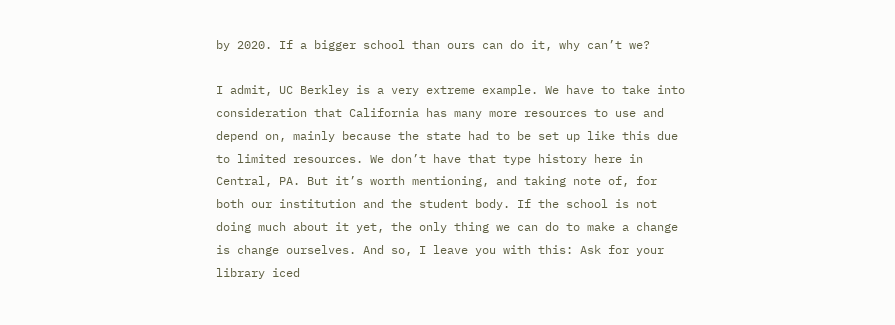by 2020. If a bigger school than ours can do it, why can’t we?

I admit, UC Berkley is a very extreme example. We have to take into consideration that California has many more resources to use and depend on, mainly because the state had to be set up like this due to limited resources. We don’t have that type history here in Central, PA. But it’s worth mentioning, and taking note of, for both our institution and the student body. If the school is not doing much about it yet, the only thing we can do to make a change is change ourselves. And so, I leave you with this: Ask for your library iced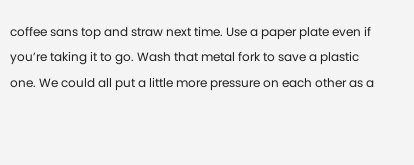coffee sans top and straw next time. Use a paper plate even if you’re taking it to go. Wash that metal fork to save a plastic one. We could all put a little more pressure on each other as a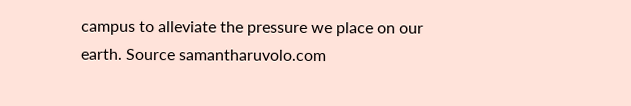campus to alleviate the pressure we place on our earth. Source samantharuvolo.com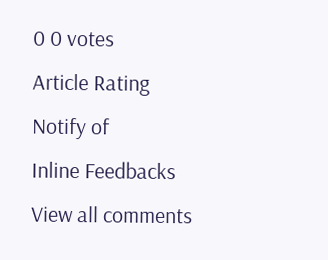0 0 votes
Article Rating
Notify of
Inline Feedbacks
View all comments